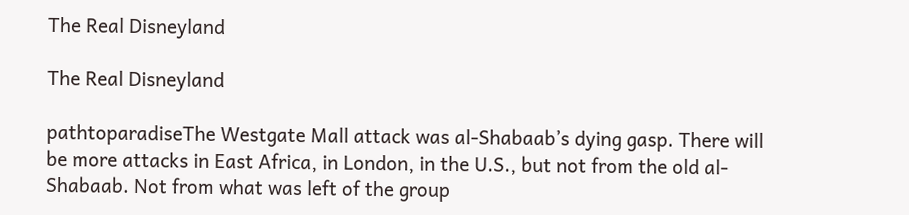The Real Disneyland

The Real Disneyland

pathtoparadiseThe Westgate Mall attack was al-Shabaab’s dying gasp. There will be more attacks in East Africa, in London, in the U.S., but not from the old al-Shabaab. Not from what was left of the group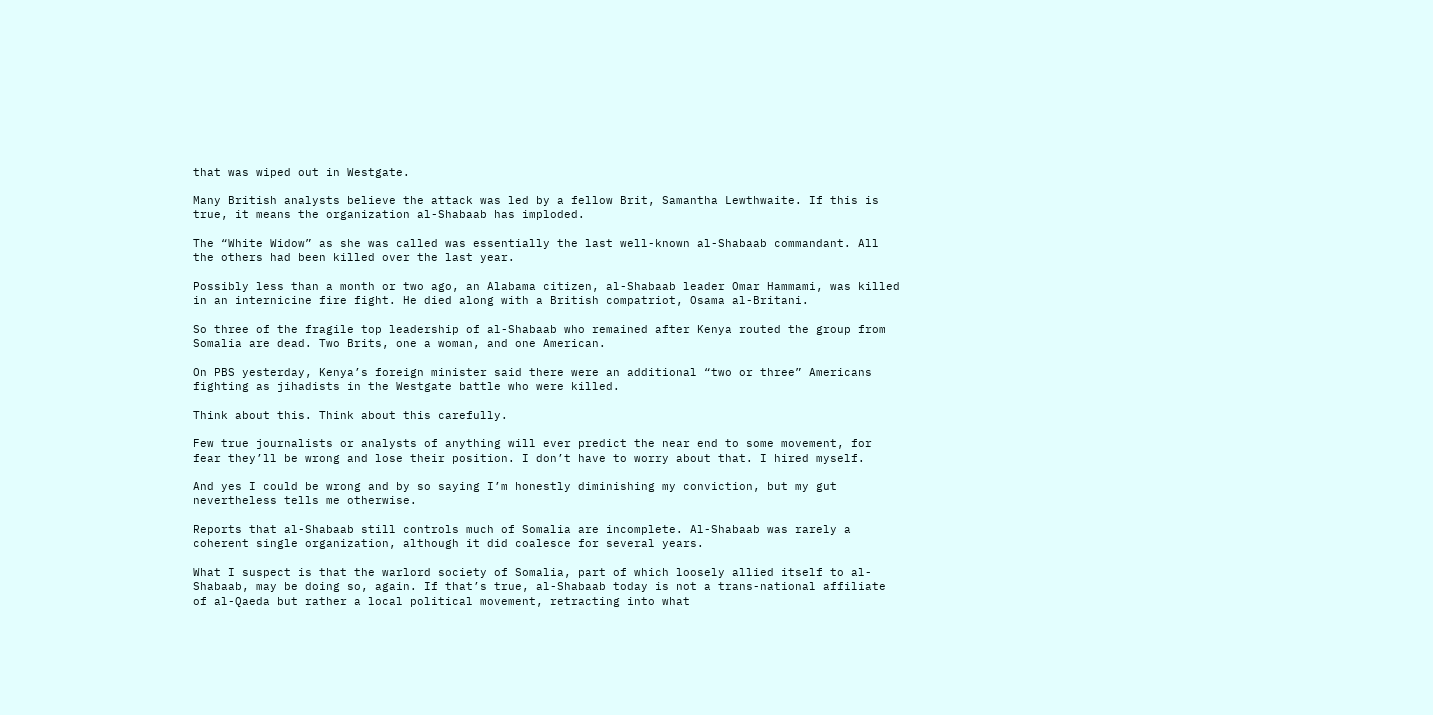that was wiped out in Westgate.

Many British analysts believe the attack was led by a fellow Brit, Samantha Lewthwaite. If this is true, it means the organization al-Shabaab has imploded.

The “White Widow” as she was called was essentially the last well-known al-Shabaab commandant. All the others had been killed over the last year.

Possibly less than a month or two ago, an Alabama citizen, al-Shabaab leader Omar Hammami, was killed in an internicine fire fight. He died along with a British compatriot, Osama al-Britani.

So three of the fragile top leadership of al-Shabaab who remained after Kenya routed the group from Somalia are dead. Two Brits, one a woman, and one American.

On PBS yesterday, Kenya’s foreign minister said there were an additional “two or three” Americans fighting as jihadists in the Westgate battle who were killed.

Think about this. Think about this carefully.

Few true journalists or analysts of anything will ever predict the near end to some movement, for fear they’ll be wrong and lose their position. I don’t have to worry about that. I hired myself.

And yes I could be wrong and by so saying I’m honestly diminishing my conviction, but my gut nevertheless tells me otherwise.

Reports that al-Shabaab still controls much of Somalia are incomplete. Al-Shabaab was rarely a coherent single organization, although it did coalesce for several years.

What I suspect is that the warlord society of Somalia, part of which loosely allied itself to al-Shabaab, may be doing so, again. If that’s true, al-Shabaab today is not a trans-national affiliate of al-Qaeda but rather a local political movement, retracting into what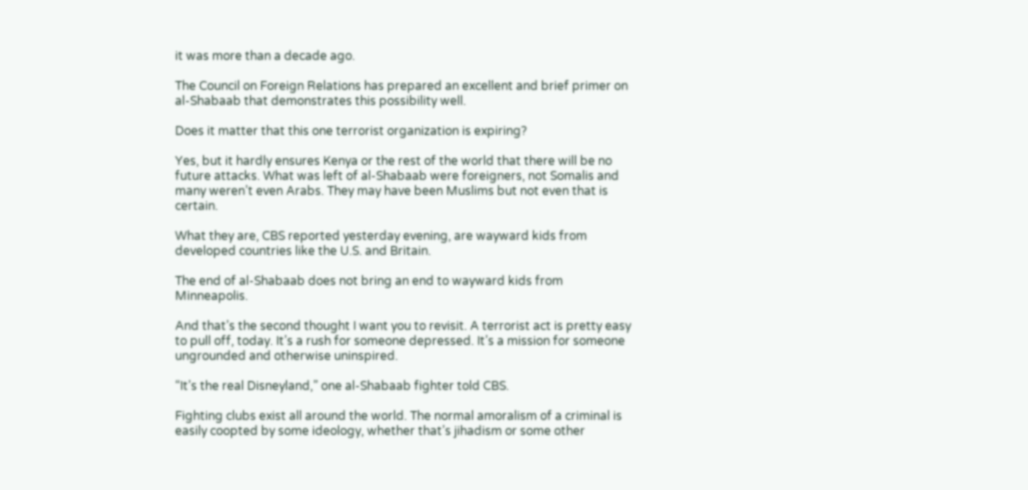it was more than a decade ago.

The Council on Foreign Relations has prepared an excellent and brief primer on al-Shabaab that demonstrates this possibility well.

Does it matter that this one terrorist organization is expiring?

Yes, but it hardly ensures Kenya or the rest of the world that there will be no future attacks. What was left of al-Shabaab were foreigners, not Somalis and many weren’t even Arabs. They may have been Muslims but not even that is certain.

What they are, CBS reported yesterday evening, are wayward kids from developed countries like the U.S. and Britain.

The end of al-Shabaab does not bring an end to wayward kids from Minneapolis.

And that’s the second thought I want you to revisit. A terrorist act is pretty easy to pull off, today. It’s a rush for someone depressed. It’s a mission for someone ungrounded and otherwise uninspired.

“It’s the real Disneyland,” one al-Shabaab fighter told CBS.

Fighting clubs exist all around the world. The normal amoralism of a criminal is easily coopted by some ideology, whether that’s jihadism or some other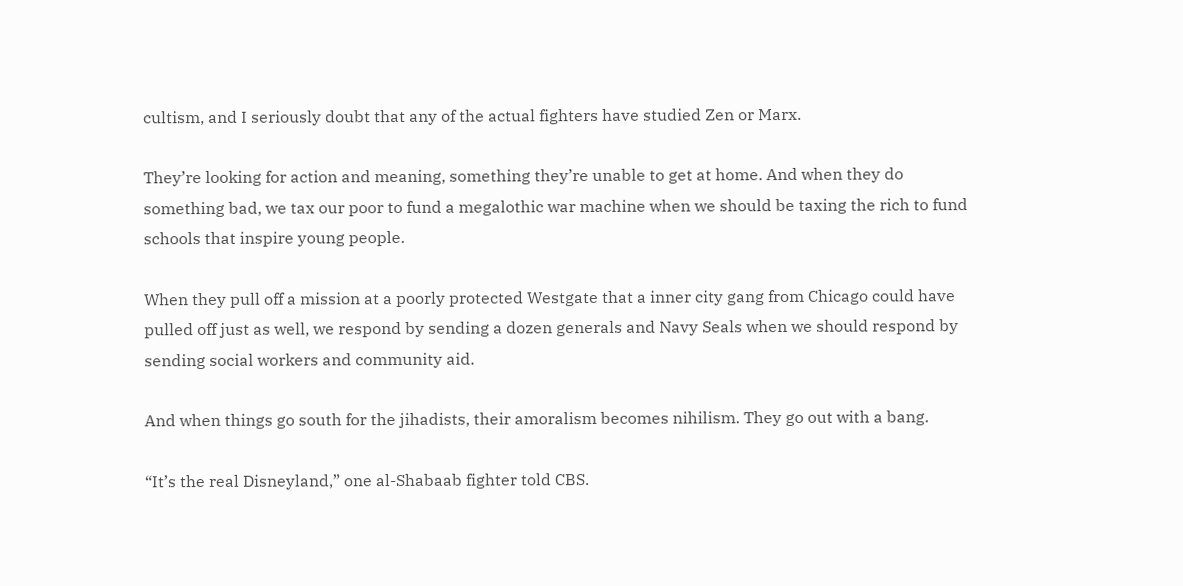cultism, and I seriously doubt that any of the actual fighters have studied Zen or Marx.

They’re looking for action and meaning, something they’re unable to get at home. And when they do something bad, we tax our poor to fund a megalothic war machine when we should be taxing the rich to fund schools that inspire young people.

When they pull off a mission at a poorly protected Westgate that a inner city gang from Chicago could have pulled off just as well, we respond by sending a dozen generals and Navy Seals when we should respond by sending social workers and community aid.

And when things go south for the jihadists, their amoralism becomes nihilism. They go out with a bang.

“It’s the real Disneyland,” one al-Shabaab fighter told CBS.